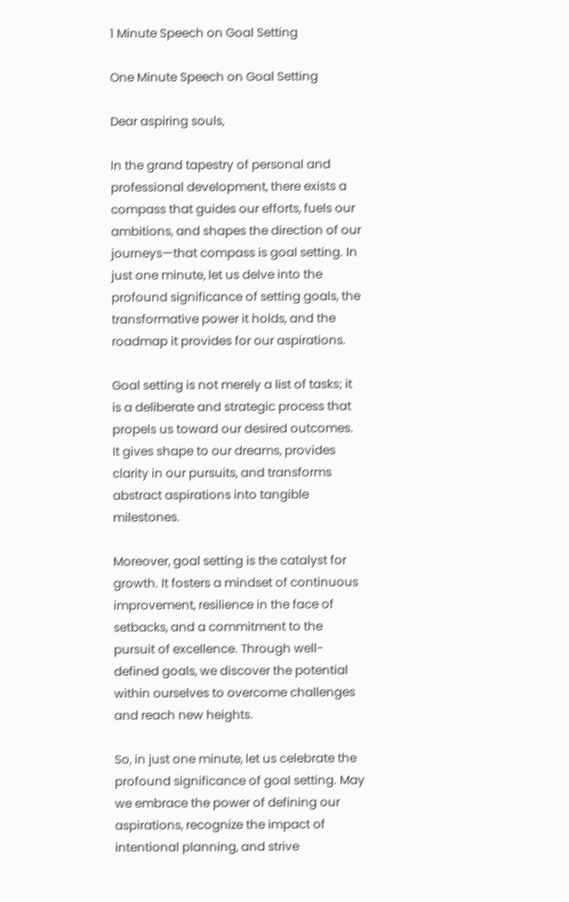1 Minute Speech on Goal Setting

One Minute Speech on Goal Setting

Dear aspiring souls,

In the grand tapestry of personal and professional development, there exists a compass that guides our efforts, fuels our ambitions, and shapes the direction of our journeys—that compass is goal setting. In just one minute, let us delve into the profound significance of setting goals, the transformative power it holds, and the roadmap it provides for our aspirations.

Goal setting is not merely a list of tasks; it is a deliberate and strategic process that propels us toward our desired outcomes. It gives shape to our dreams, provides clarity in our pursuits, and transforms abstract aspirations into tangible milestones.

Moreover, goal setting is the catalyst for growth. It fosters a mindset of continuous improvement, resilience in the face of setbacks, and a commitment to the pursuit of excellence. Through well-defined goals, we discover the potential within ourselves to overcome challenges and reach new heights.

So, in just one minute, let us celebrate the profound significance of goal setting. May we embrace the power of defining our aspirations, recognize the impact of intentional planning, and strive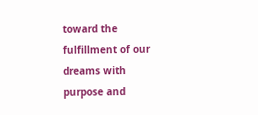toward the fulfillment of our dreams with purpose and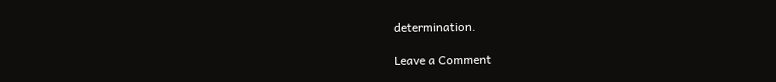determination.

Leave a Comment